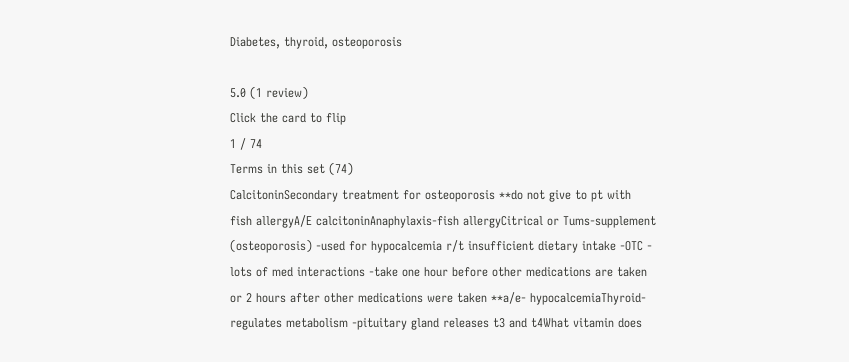Diabetes, thyroid, osteoporosis

5.0 (1 review)
Click the card to flip
1 / 74
Terms in this set (74)
CalcitoninSecondary treatment for osteoporosis **do not give to pt with fish allergyA/E calcitoninAnaphylaxis-fish allergyCitrical or Tums-supplement (osteoporosis) -used for hypocalcemia r/t insufficient dietary intake -OTC - lots of med interactions -take one hour before other medications are taken or 2 hours after other medications were taken **a/e- hypocalcemiaThyroid-regulates metabolism -pituitary gland releases t3 and t4What vitamin does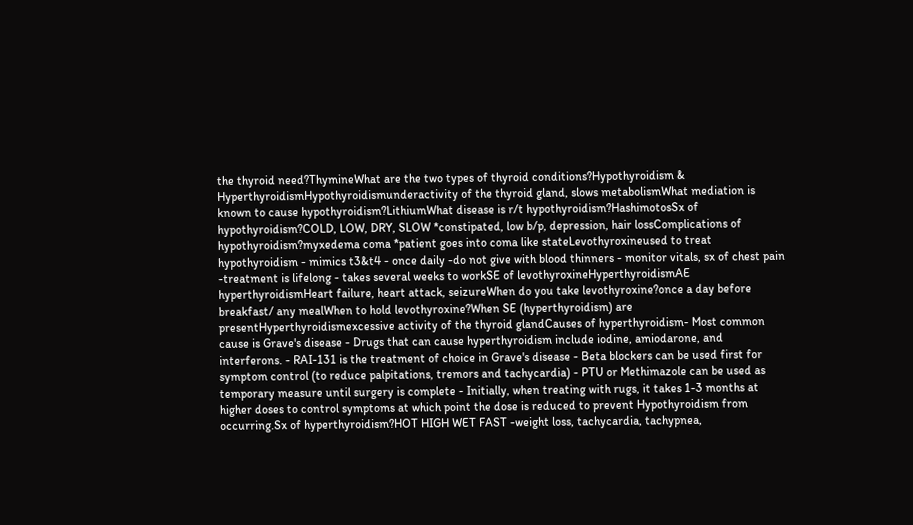the thyroid need?ThymineWhat are the two types of thyroid conditions?Hypothyroidism & HyperthyroidismHypothyroidismunderactivity of the thyroid gland, slows metabolismWhat mediation is known to cause hypothyroidism?LithiumWhat disease is r/t hypothyroidism?HashimotosSx of hypothyroidism?COLD, LOW, DRY, SLOW *constipated, low b/p, depression, hair lossComplications of hypothyroidism?myxedema coma *patient goes into coma like stateLevothyroxineused to treat hypothyroidism - mimics t3&t4 - once daily -do not give with blood thinners - monitor vitals, sx of chest pain -treatment is lifelong - takes several weeks to workSE of levothyroxineHyperthyroidismAE hyperthyroidismHeart failure, heart attack, seizureWhen do you take levothyroxine?once a day before breakfast/ any mealWhen to hold levothyroxine?When SE (hyperthyroidism) are presentHyperthyroidismexcessive activity of the thyroid glandCauses of hyperthyroidism- Most common cause is Grave's disease - Drugs that can cause hyperthyroidism include iodine, amiodarone, and interferons. - RAI-131 is the treatment of choice in Grave's disease - Beta blockers can be used first for symptom control (to reduce palpitations, tremors and tachycardia) - PTU or Methimazole can be used as temporary measure until surgery is complete - Initially, when treating with rugs, it takes 1-3 months at higher doses to control symptoms at which point the dose is reduced to prevent Hypothyroidism from occurring.Sx of hyperthyroidism?HOT HIGH WET FAST -weight loss, tachycardia, tachypnea,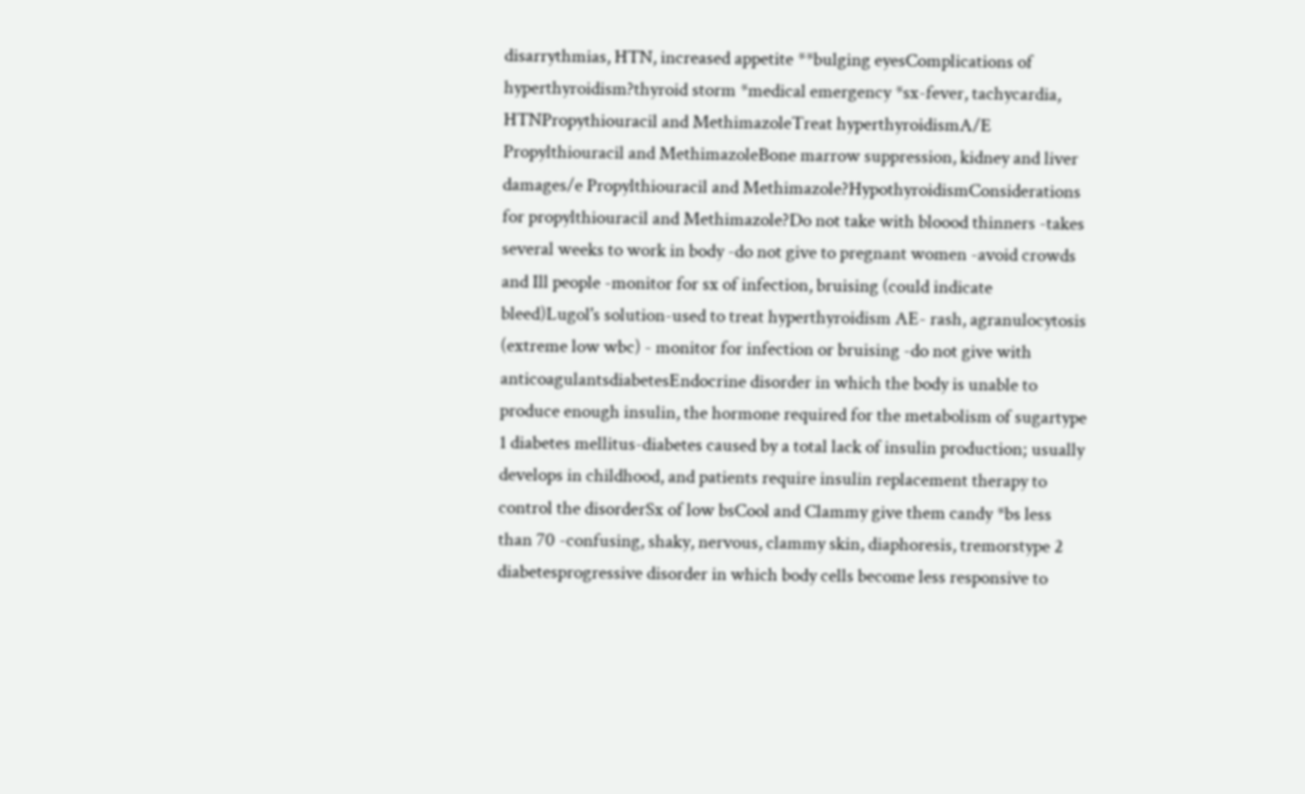disarrythmias, HTN, increased appetite **bulging eyesComplications of hyperthyroidism?thyroid storm *medical emergency *sx-fever, tachycardia, HTNPropythiouracil and MethimazoleTreat hyperthyroidismA/E Propylthiouracil and MethimazoleBone marrow suppression, kidney and liver damages/e Propylthiouracil and Methimazole?HypothyroidismConsiderations for propylthiouracil and Methimazole?Do not take with bloood thinners -takes several weeks to work in body -do not give to pregnant women -avoid crowds and Ill people -monitor for sx of infection, bruising (could indicate bleed)Lugol's solution-used to treat hyperthyroidism AE- rash, agranulocytosis (extreme low wbc) - monitor for infection or bruising -do not give with anticoagulantsdiabetesEndocrine disorder in which the body is unable to produce enough insulin, the hormone required for the metabolism of sugartype 1 diabetes mellitus-diabetes caused by a total lack of insulin production; usually develops in childhood, and patients require insulin replacement therapy to control the disorderSx of low bsCool and Clammy give them candy *bs less than 70 -confusing, shaky, nervous, clammy skin, diaphoresis, tremorstype 2 diabetesprogressive disorder in which body cells become less responsive to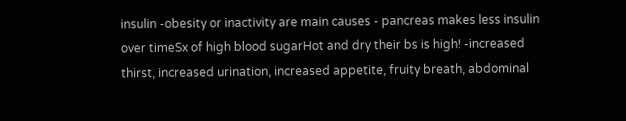insulin -obesity or inactivity are main causes - pancreas makes less insulin over timeSx of high blood sugarHot and dry their bs is high! -increased thirst, increased urination, increased appetite, fruity breath, abdominal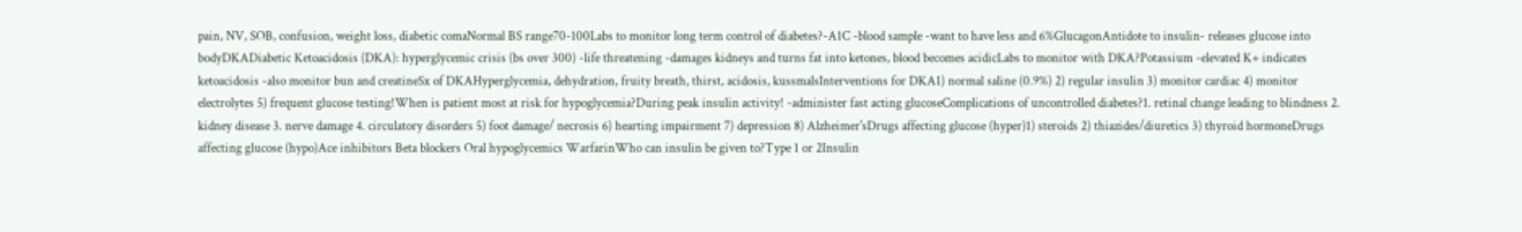pain, NV, SOB, confusion, weight loss, diabetic comaNormal BS range70-100Labs to monitor long term control of diabetes?-A1C -blood sample -want to have less and 6%GlucagonAntidote to insulin- releases glucose into bodyDKADiabetic Ketoacidosis (DKA): hyperglycemic crisis (bs over 300) -life threatening -damages kidneys and turns fat into ketones, blood becomes acidicLabs to monitor with DKA?Potassium -elevated K+ indicates ketoacidosis -also monitor bun and creatineSx of DKAHyperglycemia, dehydration, fruity breath, thirst, acidosis, kussmalsInterventions for DKA1) normal saline (0.9%) 2) regular insulin 3) monitor cardiac 4) monitor electrolytes 5) frequent glucose testing!When is patient most at risk for hypoglycemia?During peak insulin activity! -administer fast acting glucoseComplications of uncontrolled diabetes?1. retinal change leading to blindness 2. kidney disease 3. nerve damage 4. circulatory disorders 5) foot damage/ necrosis 6) hearting impairment 7) depression 8) Alzheimer'sDrugs affecting glucose (hyper)1) steroids 2) thiazides/diuretics 3) thyroid hormoneDrugs affecting glucose (hypo)Ace inhibitors Beta blockers Oral hypoglycemics WarfarinWho can insulin be given to?Type 1 or 2Insulin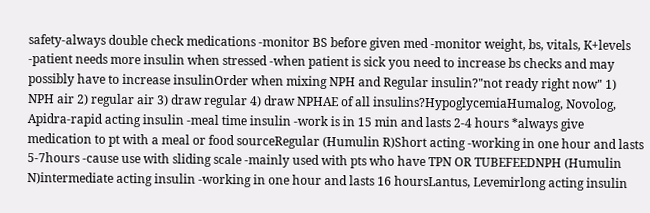safety-always double check medications -monitor BS before given med -monitor weight, bs, vitals, K+levels -patient needs more insulin when stressed -when patient is sick you need to increase bs checks and may possibly have to increase insulinOrder when mixing NPH and Regular insulin?"not ready right now" 1) NPH air 2) regular air 3) draw regular 4) draw NPHAE of all insulins?HypoglycemiaHumalog, Novolog, Apidra-rapid acting insulin -meal time insulin -work is in 15 min and lasts 2-4 hours *always give medication to pt with a meal or food sourceRegular (Humulin R)Short acting -working in one hour and lasts 5-7hours -cause use with sliding scale -mainly used with pts who have TPN OR TUBEFEEDNPH (Humulin N)intermediate acting insulin -working in one hour and lasts 16 hoursLantus, Levemirlong acting insulin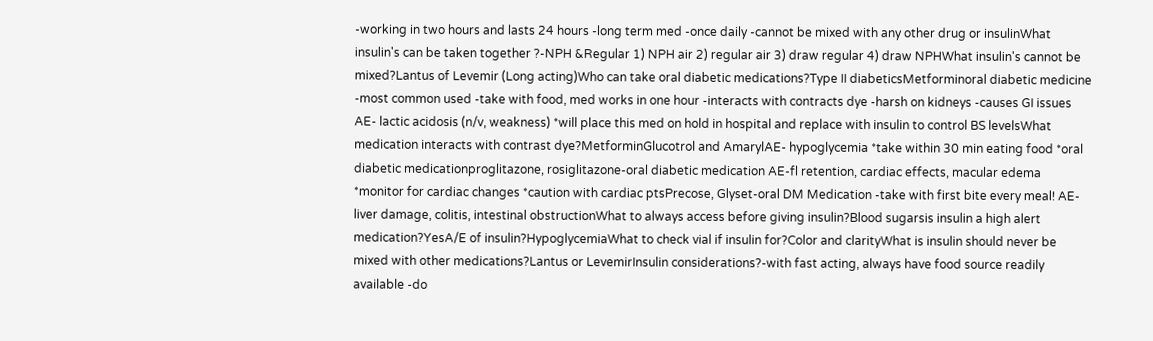-working in two hours and lasts 24 hours -long term med -once daily -cannot be mixed with any other drug or insulinWhat insulin's can be taken together ?-NPH &Regular 1) NPH air 2) regular air 3) draw regular 4) draw NPHWhat insulin's cannot be mixed?Lantus of Levemir (Long acting)Who can take oral diabetic medications?Type II diabeticsMetforminoral diabetic medicine -most common used -take with food, med works in one hour -interacts with contracts dye -harsh on kidneys -causes GI issues AE- lactic acidosis (n/v, weakness) *will place this med on hold in hospital and replace with insulin to control BS levelsWhat medication interacts with contrast dye?MetforminGlucotrol and AmarylAE- hypoglycemia *take within 30 min eating food *oral diabetic medicationproglitazone, rosiglitazone-oral diabetic medication AE-fl retention, cardiac effects, macular edema *monitor for cardiac changes *caution with cardiac ptsPrecose, Glyset-oral DM Medication -take with first bite every meal! AE- liver damage, colitis, intestinal obstructionWhat to always access before giving insulin?Blood sugarsis insulin a high alert medication?YesA/E of insulin?HypoglycemiaWhat to check vial if insulin for?Color and clarityWhat is insulin should never be mixed with other medications?Lantus or LevemirInsulin considerations?-with fast acting, always have food source readily available -do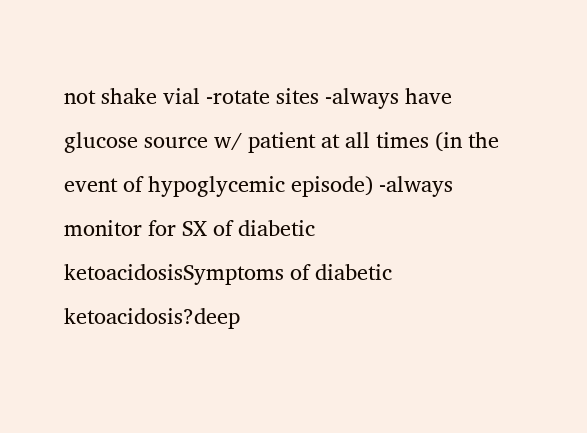not shake vial -rotate sites -always have glucose source w/ patient at all times (in the event of hypoglycemic episode) -always monitor for SX of diabetic ketoacidosisSymptoms of diabetic ketoacidosis?deep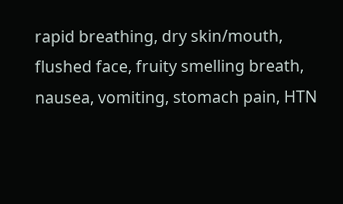rapid breathing, dry skin/mouth, flushed face, fruity smelling breath, nausea, vomiting, stomach pain, HTN